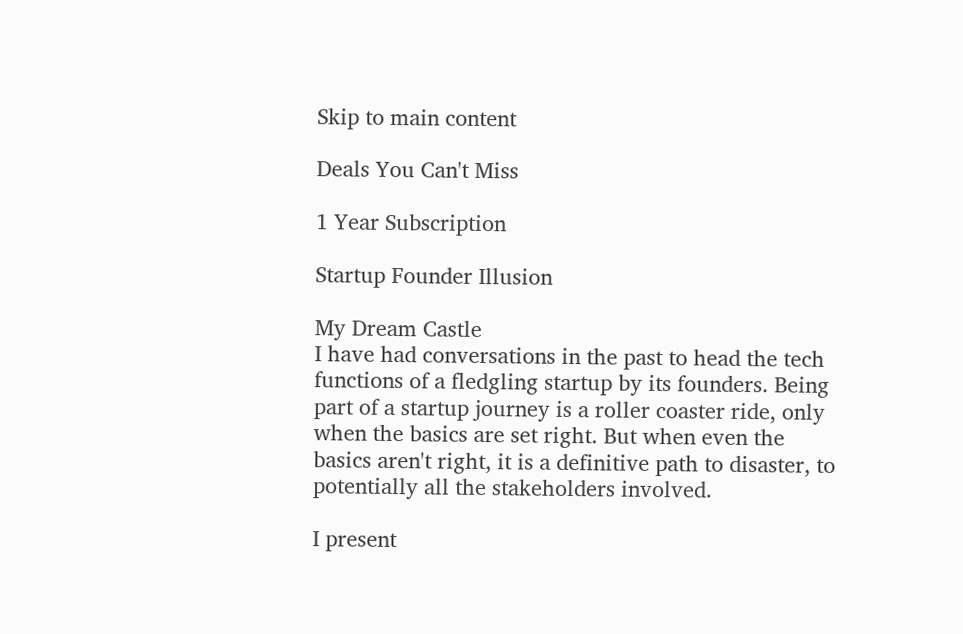Skip to main content

Deals You Can't Miss

1 Year Subscription

Startup Founder Illusion

My Dream Castle
I have had conversations in the past to head the tech functions of a fledgling startup by its founders. Being part of a startup journey is a roller coaster ride, only when the basics are set right. But when even the basics aren't right, it is a definitive path to disaster, to potentially all the stakeholders involved.

I present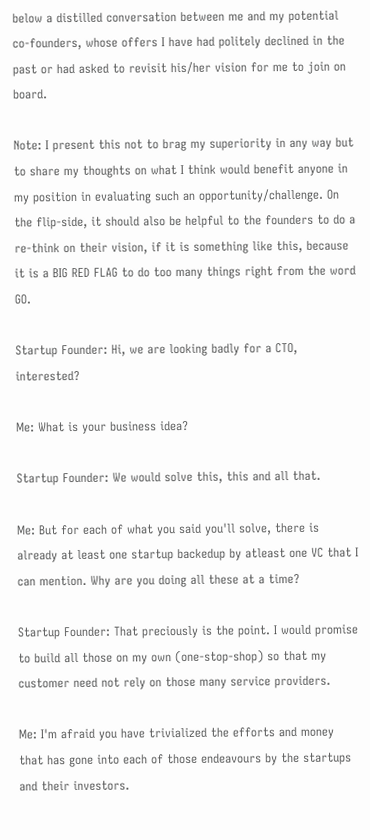below a distilled conversation between me and my potential co-founders, whose offers I have had politely declined in the past or had asked to revisit his/her vision for me to join on board.

Note: I present this not to brag my superiority in any way but to share my thoughts on what I think would benefit anyone in my position in evaluating such an opportunity/challenge. On the flip-side, it should also be helpful to the founders to do a re-think on their vision, if it is something like this, because it is a BIG RED FLAG to do too many things right from the word GO.

Startup Founder: Hi, we are looking badly for a CTO, interested?

Me: What is your business idea?

Startup Founder: We would solve this, this and all that.

Me: But for each of what you said you'll solve, there is already at least one startup backedup by atleast one VC that I can mention. Why are you doing all these at a time?

Startup Founder: That preciously is the point. I would promise to build all those on my own (one-stop-shop) so that my customer need not rely on those many service providers.

Me: I'm afraid you have trivialized the efforts and money that has gone into each of those endeavours by the startups and their investors.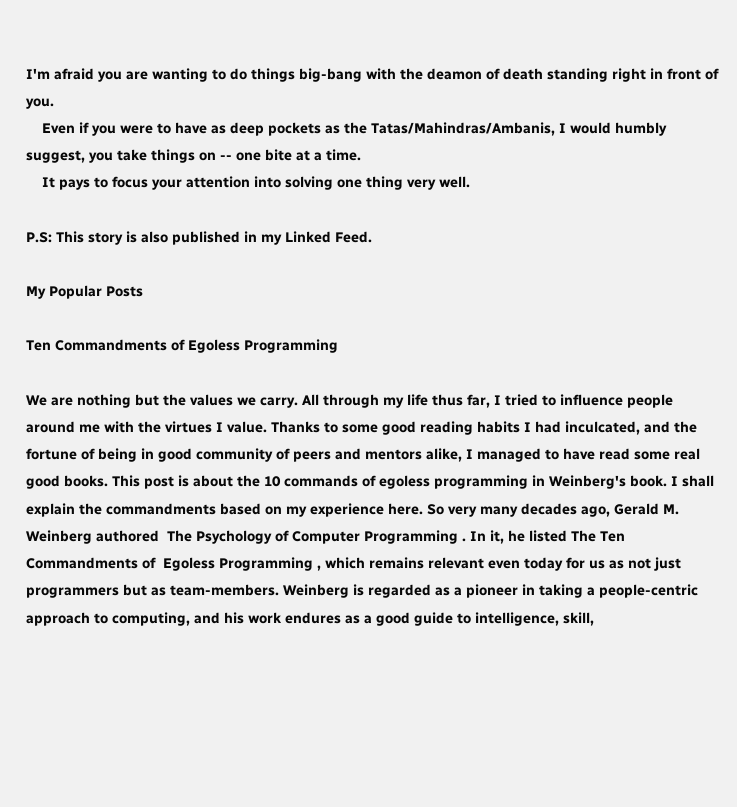I'm afraid you are wanting to do things big-bang with the deamon of death standing right in front of you.
    Even if you were to have as deep pockets as the Tatas/Mahindras/Ambanis, I would humbly suggest, you take things on -- one bite at a time.
    It pays to focus your attention into solving one thing very well.

P.S: This story is also published in my Linked Feed.

My Popular Posts

Ten Commandments of Egoless Programming

We are nothing but the values we carry. All through my life thus far, I tried to influence people around me with the virtues I value. Thanks to some good reading habits I had inculcated, and the fortune of being in good community of peers and mentors alike, I managed to have read some real good books. This post is about the 10 commands of egoless programming in Weinberg's book. I shall explain the commandments based on my experience here. So very many decades ago, Gerald M. Weinberg authored  The Psychology of Computer Programming . In it, he listed The Ten Commandments of  Egoless Programming , which remains relevant even today for us as not just programmers but as team-members. Weinberg is regarded as a pioneer in taking a people-centric approach to computing, and his work endures as a good guide to intelligence, skill,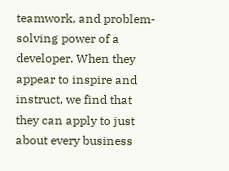teamwork, and problem-solving power of a developer. When they appear to inspire and instruct, we find that they can apply to just about every business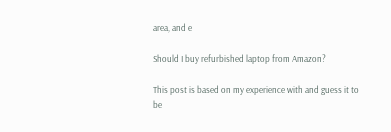area, and e

Should I buy refurbished laptop from Amazon?

This post is based on my experience with and guess it to be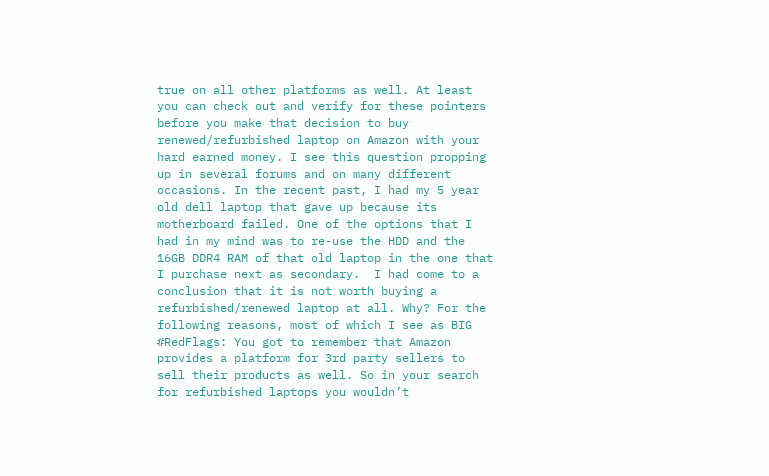true on all other platforms as well. At least you can check out and verify for these pointers before you make that decision to buy renewed/refurbished laptop on Amazon with your hard earned money. I see this question propping up in several forums and on many different occasions. In the recent past, I had my 5 year old dell laptop that gave up because its motherboard failed. One of the options that I had in my mind was to re-use the HDD and the 16GB DDR4 RAM of that old laptop in the one that I purchase next as secondary.  I had come to a conclusion that it is not worth buying a refurbished/renewed laptop at all. Why? For the following reasons, most of which I see as BIG #RedFlags: You got to remember that Amazon provides a platform for 3rd party sellers to sell their products as well. So in your search for refurbished laptops you wouldn’t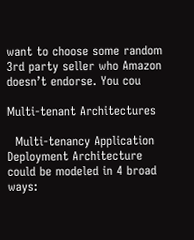want to choose some random 3rd party seller who Amazon doesn’t endorse. You cou

Multi-tenant Architectures

  Multi-tenancy Application Deployment Architecture could be modeled in 4 broad ways: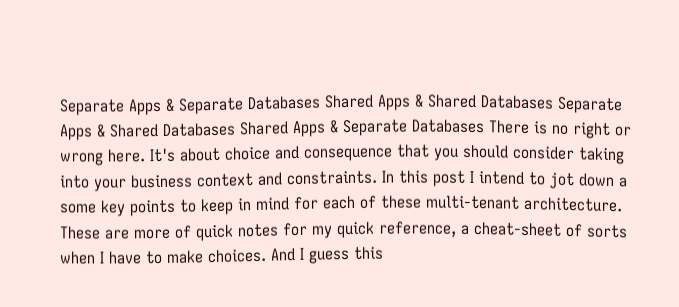Separate Apps & Separate Databases Shared Apps & Shared Databases Separate Apps & Shared Databases Shared Apps & Separate Databases There is no right or wrong here. It's about choice and consequence that you should consider taking into your business context and constraints. In this post I intend to jot down a some key points to keep in mind for each of these multi-tenant architecture. These are more of quick notes for my quick reference, a cheat-sheet of sorts when I have to make choices. And I guess this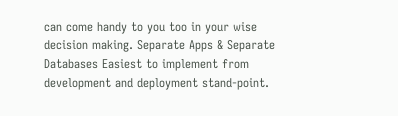can come handy to you too in your wise decision making. Separate Apps & Separate Databases Easiest to implement from development and deployment stand-point.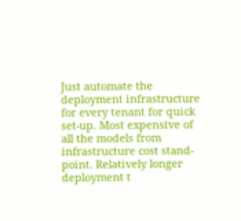Just automate the deployment infrastructure for every tenant for quick set-up. Most expensive of all the models from infrastructure cost stand-point. Relatively longer deployment t